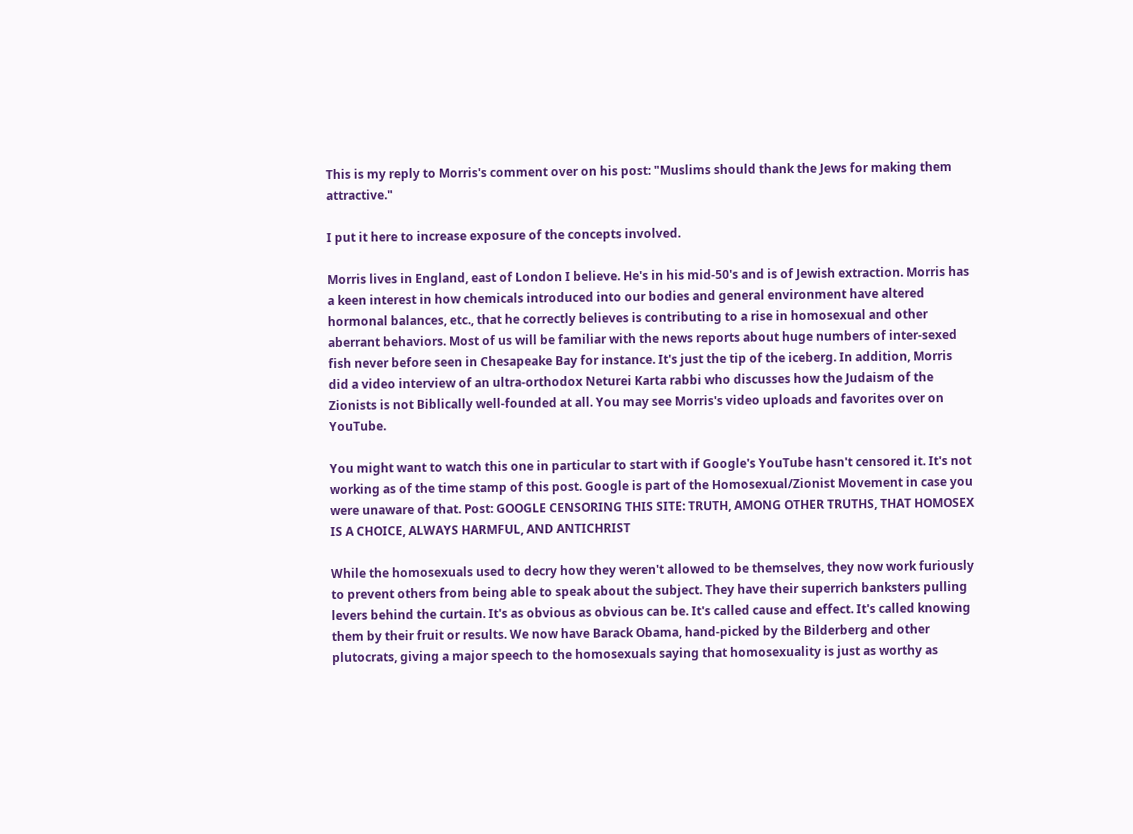This is my reply to Morris's comment over on his post: "Muslims should thank the Jews for making them attractive."

I put it here to increase exposure of the concepts involved.

Morris lives in England, east of London I believe. He's in his mid-50's and is of Jewish extraction. Morris has a keen interest in how chemicals introduced into our bodies and general environment have altered hormonal balances, etc., that he correctly believes is contributing to a rise in homosexual and other aberrant behaviors. Most of us will be familiar with the news reports about huge numbers of inter-sexed fish never before seen in Chesapeake Bay for instance. It's just the tip of the iceberg. In addition, Morris did a video interview of an ultra-orthodox Neturei Karta rabbi who discusses how the Judaism of the Zionists is not Biblically well-founded at all. You may see Morris's video uploads and favorites over on YouTube.

You might want to watch this one in particular to start with if Google's YouTube hasn't censored it. It's not working as of the time stamp of this post. Google is part of the Homosexual/Zionist Movement in case you were unaware of that. Post: GOOGLE CENSORING THIS SITE: TRUTH, AMONG OTHER TRUTHS, THAT HOMOSEX IS A CHOICE, ALWAYS HARMFUL, AND ANTICHRIST

While the homosexuals used to decry how they weren't allowed to be themselves, they now work furiously to prevent others from being able to speak about the subject. They have their superrich banksters pulling levers behind the curtain. It's as obvious as obvious can be. It's called cause and effect. It's called knowing them by their fruit or results. We now have Barack Obama, hand-picked by the Bilderberg and other plutocrats, giving a major speech to the homosexuals saying that homosexuality is just as worthy as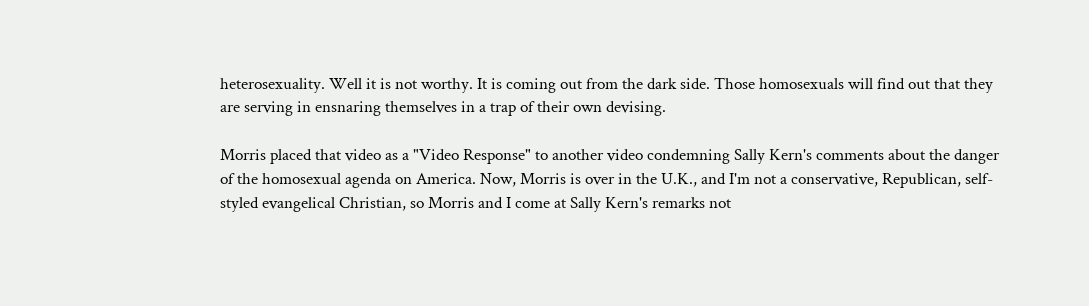heterosexuality. Well it is not worthy. It is coming out from the dark side. Those homosexuals will find out that they are serving in ensnaring themselves in a trap of their own devising.

Morris placed that video as a "Video Response" to another video condemning Sally Kern's comments about the danger of the homosexual agenda on America. Now, Morris is over in the U.K., and I'm not a conservative, Republican, self-styled evangelical Christian, so Morris and I come at Sally Kern's remarks not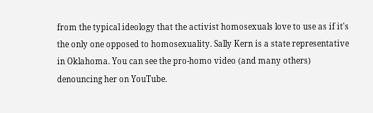from the typical ideology that the activist homosexuals love to use as if it's the only one opposed to homosexuality. Sally Kern is a state representative in Oklahoma. You can see the pro-homo video (and many others) denouncing her on YouTube.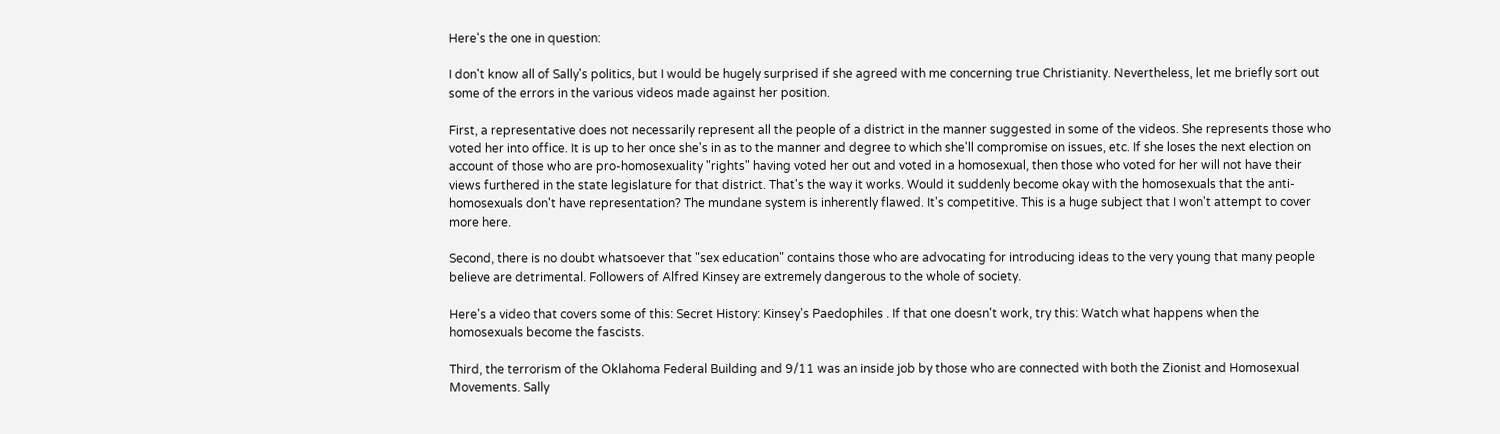Here's the one in question:

I don't know all of Sally's politics, but I would be hugely surprised if she agreed with me concerning true Christianity. Nevertheless, let me briefly sort out some of the errors in the various videos made against her position.

First, a representative does not necessarily represent all the people of a district in the manner suggested in some of the videos. She represents those who voted her into office. It is up to her once she's in as to the manner and degree to which she'll compromise on issues, etc. If she loses the next election on account of those who are pro-homosexuality "rights" having voted her out and voted in a homosexual, then those who voted for her will not have their views furthered in the state legislature for that district. That's the way it works. Would it suddenly become okay with the homosexuals that the anti-homosexuals don't have representation? The mundane system is inherently flawed. It's competitive. This is a huge subject that I won't attempt to cover more here.

Second, there is no doubt whatsoever that "sex education" contains those who are advocating for introducing ideas to the very young that many people believe are detrimental. Followers of Alfred Kinsey are extremely dangerous to the whole of society.

Here's a video that covers some of this: Secret History: Kinsey's Paedophiles . If that one doesn't work, try this: Watch what happens when the homosexuals become the fascists.

Third, the terrorism of the Oklahoma Federal Building and 9/11 was an inside job by those who are connected with both the Zionist and Homosexual Movements. Sally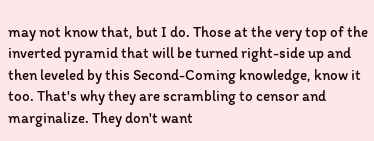may not know that, but I do. Those at the very top of the inverted pyramid that will be turned right-side up and then leveled by this Second-Coming knowledge, know it too. That's why they are scrambling to censor and marginalize. They don't want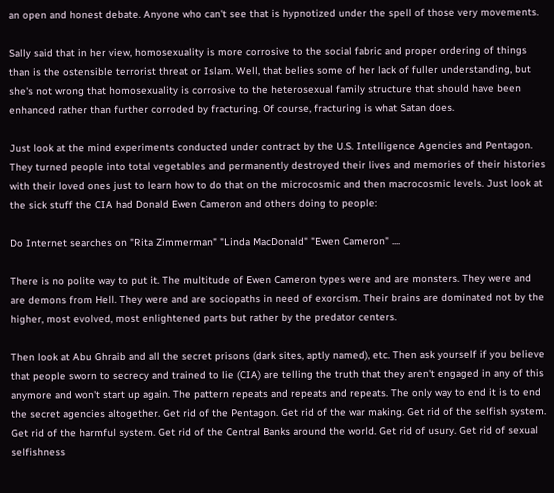an open and honest debate. Anyone who can't see that is hypnotized under the spell of those very movements.

Sally said that in her view, homosexuality is more corrosive to the social fabric and proper ordering of things than is the ostensible terrorist threat or Islam. Well, that belies some of her lack of fuller understanding, but she's not wrong that homosexuality is corrosive to the heterosexual family structure that should have been enhanced rather than further corroded by fracturing. Of course, fracturing is what Satan does.

Just look at the mind experiments conducted under contract by the U.S. Intelligence Agencies and Pentagon. They turned people into total vegetables and permanently destroyed their lives and memories of their histories with their loved ones just to learn how to do that on the microcosmic and then macrocosmic levels. Just look at the sick stuff the CIA had Donald Ewen Cameron and others doing to people:

Do Internet searches on "Rita Zimmerman" "Linda MacDonald" "Ewen Cameron" ....

There is no polite way to put it. The multitude of Ewen Cameron types were and are monsters. They were and are demons from Hell. They were and are sociopaths in need of exorcism. Their brains are dominated not by the higher, most evolved, most enlightened parts but rather by the predator centers.

Then look at Abu Ghraib and all the secret prisons (dark sites, aptly named), etc. Then ask yourself if you believe that people sworn to secrecy and trained to lie (CIA) are telling the truth that they aren't engaged in any of this anymore and won't start up again. The pattern repeats and repeats and repeats. The only way to end it is to end the secret agencies altogether. Get rid of the Pentagon. Get rid of the war making. Get rid of the selfish system. Get rid of the harmful system. Get rid of the Central Banks around the world. Get rid of usury. Get rid of sexual selfishness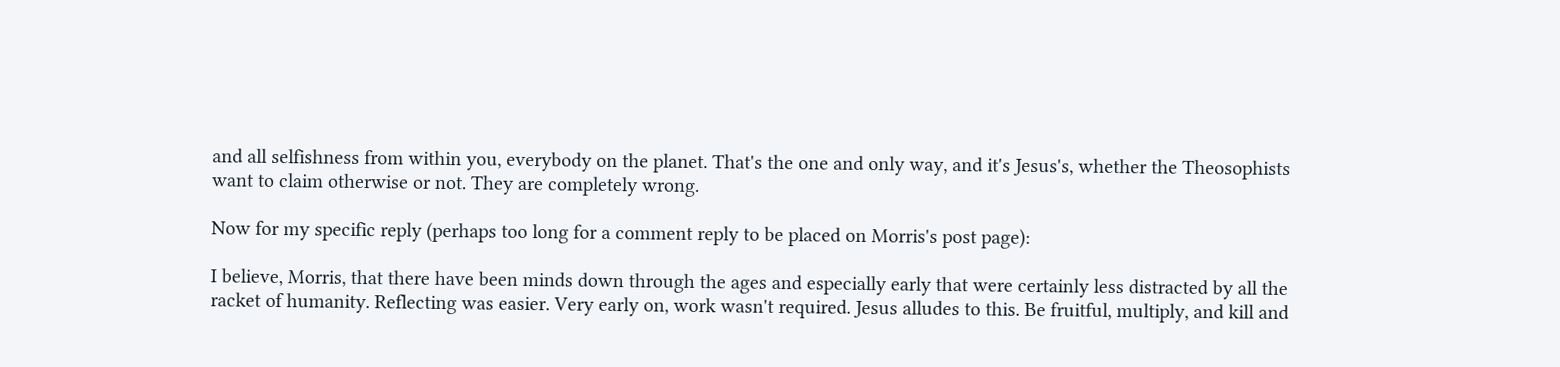and all selfishness from within you, everybody on the planet. That's the one and only way, and it's Jesus's, whether the Theosophists want to claim otherwise or not. They are completely wrong.

Now for my specific reply (perhaps too long for a comment reply to be placed on Morris's post page):

I believe, Morris, that there have been minds down through the ages and especially early that were certainly less distracted by all the racket of humanity. Reflecting was easier. Very early on, work wasn't required. Jesus alludes to this. Be fruitful, multiply, and kill and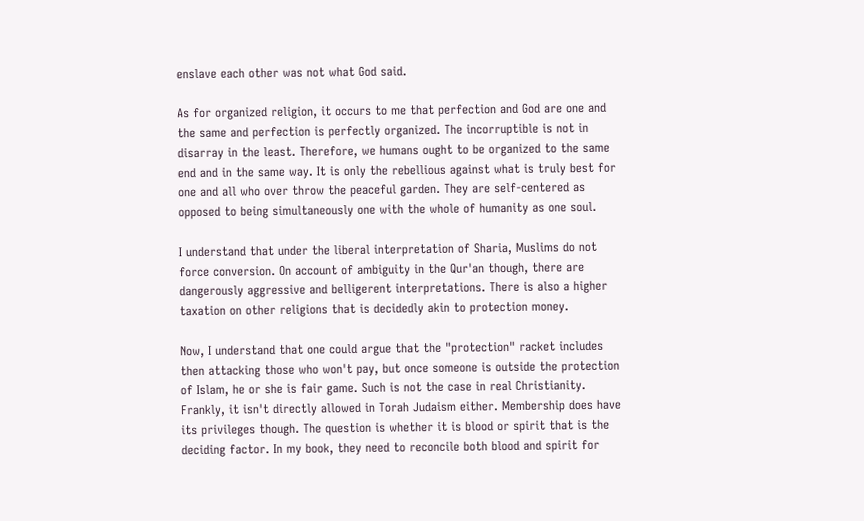enslave each other was not what God said.

As for organized religion, it occurs to me that perfection and God are one and the same and perfection is perfectly organized. The incorruptible is not in disarray in the least. Therefore, we humans ought to be organized to the same end and in the same way. It is only the rebellious against what is truly best for one and all who over throw the peaceful garden. They are self-centered as opposed to being simultaneously one with the whole of humanity as one soul.

I understand that under the liberal interpretation of Sharia, Muslims do not force conversion. On account of ambiguity in the Qur'an though, there are dangerously aggressive and belligerent interpretations. There is also a higher taxation on other religions that is decidedly akin to protection money.

Now, I understand that one could argue that the "protection" racket includes then attacking those who won't pay, but once someone is outside the protection of Islam, he or she is fair game. Such is not the case in real Christianity. Frankly, it isn't directly allowed in Torah Judaism either. Membership does have its privileges though. The question is whether it is blood or spirit that is the deciding factor. In my book, they need to reconcile both blood and spirit for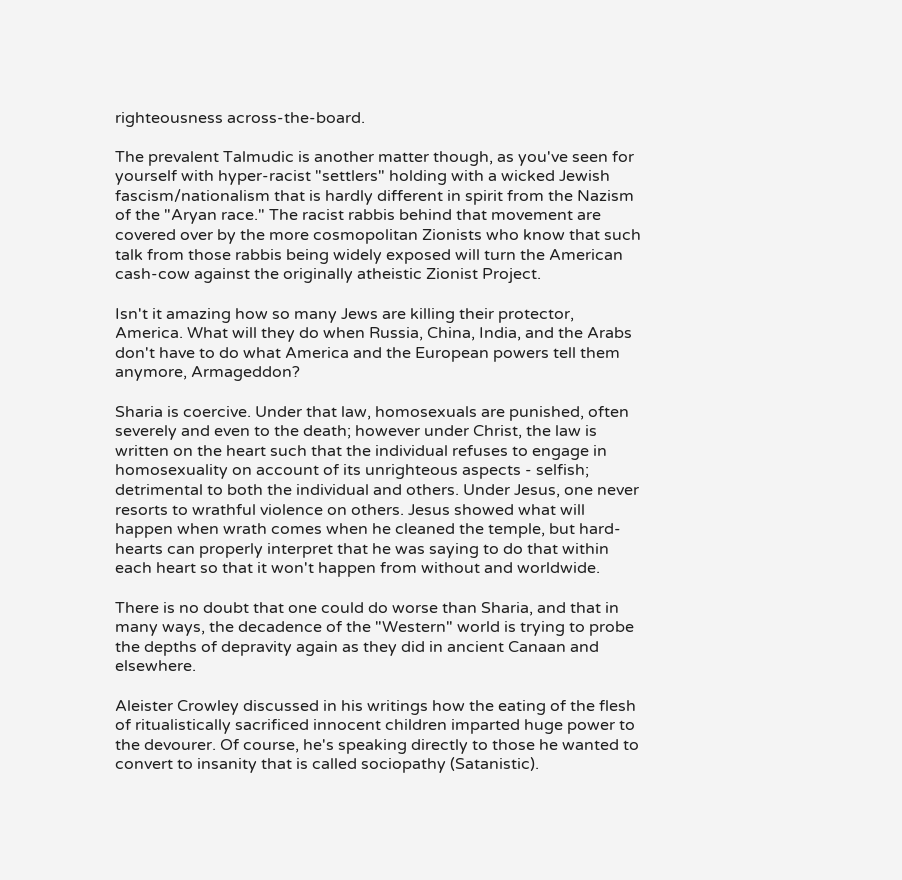righteousness across-the-board.

The prevalent Talmudic is another matter though, as you've seen for yourself with hyper-racist "settlers" holding with a wicked Jewish fascism/nationalism that is hardly different in spirit from the Nazism of the "Aryan race." The racist rabbis behind that movement are covered over by the more cosmopolitan Zionists who know that such talk from those rabbis being widely exposed will turn the American cash-cow against the originally atheistic Zionist Project.

Isn't it amazing how so many Jews are killing their protector, America. What will they do when Russia, China, India, and the Arabs don't have to do what America and the European powers tell them anymore, Armageddon?

Sharia is coercive. Under that law, homosexuals are punished, often severely and even to the death; however under Christ, the law is written on the heart such that the individual refuses to engage in homosexuality on account of its unrighteous aspects - selfish; detrimental to both the individual and others. Under Jesus, one never resorts to wrathful violence on others. Jesus showed what will happen when wrath comes when he cleaned the temple, but hard-hearts can properly interpret that he was saying to do that within each heart so that it won't happen from without and worldwide.

There is no doubt that one could do worse than Sharia, and that in many ways, the decadence of the "Western" world is trying to probe the depths of depravity again as they did in ancient Canaan and elsewhere.

Aleister Crowley discussed in his writings how the eating of the flesh of ritualistically sacrificed innocent children imparted huge power to the devourer. Of course, he's speaking directly to those he wanted to convert to insanity that is called sociopathy (Satanistic).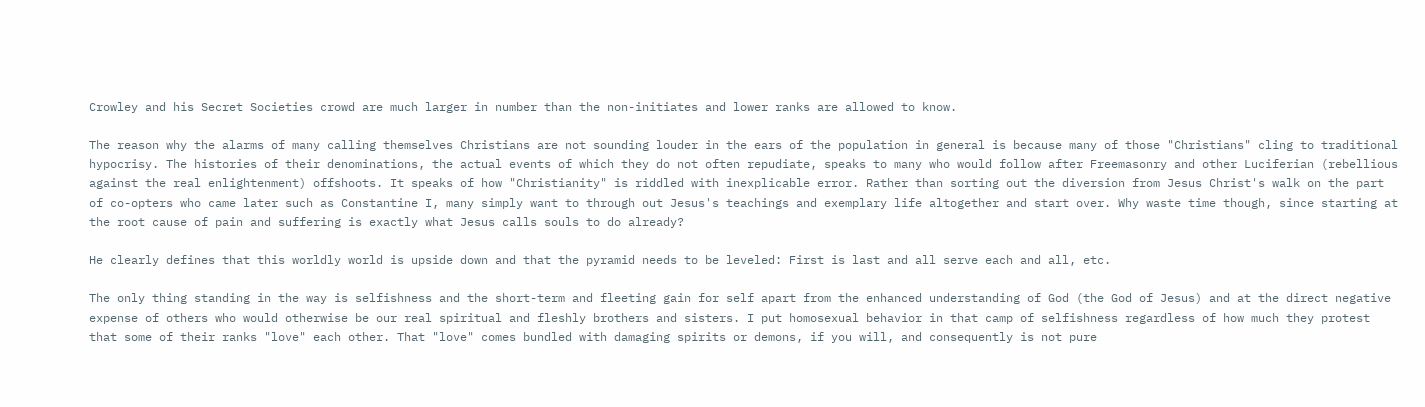Crowley and his Secret Societies crowd are much larger in number than the non-initiates and lower ranks are allowed to know.

The reason why the alarms of many calling themselves Christians are not sounding louder in the ears of the population in general is because many of those "Christians" cling to traditional hypocrisy. The histories of their denominations, the actual events of which they do not often repudiate, speaks to many who would follow after Freemasonry and other Luciferian (rebellious against the real enlightenment) offshoots. It speaks of how "Christianity" is riddled with inexplicable error. Rather than sorting out the diversion from Jesus Christ's walk on the part of co-opters who came later such as Constantine I, many simply want to through out Jesus's teachings and exemplary life altogether and start over. Why waste time though, since starting at the root cause of pain and suffering is exactly what Jesus calls souls to do already?

He clearly defines that this worldly world is upside down and that the pyramid needs to be leveled: First is last and all serve each and all, etc.

The only thing standing in the way is selfishness and the short-term and fleeting gain for self apart from the enhanced understanding of God (the God of Jesus) and at the direct negative expense of others who would otherwise be our real spiritual and fleshly brothers and sisters. I put homosexual behavior in that camp of selfishness regardless of how much they protest that some of their ranks "love" each other. That "love" comes bundled with damaging spirits or demons, if you will, and consequently is not pure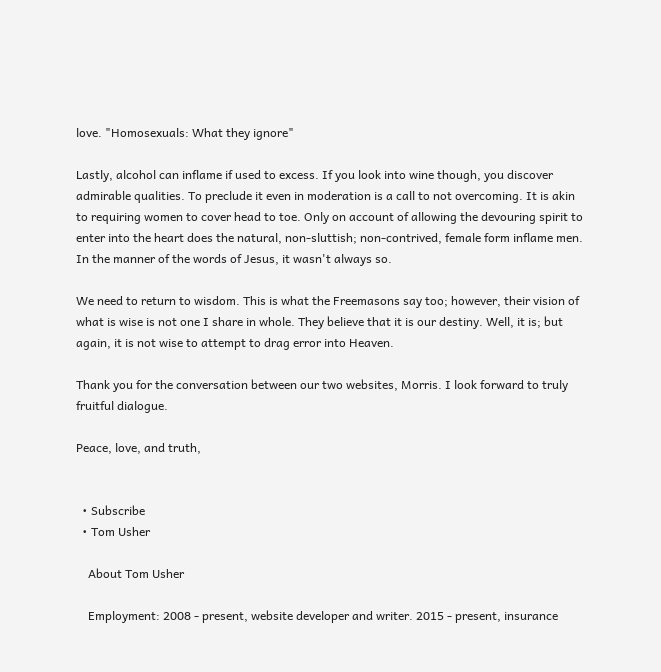love. "Homosexuals: What they ignore"

Lastly, alcohol can inflame if used to excess. If you look into wine though, you discover admirable qualities. To preclude it even in moderation is a call to not overcoming. It is akin to requiring women to cover head to toe. Only on account of allowing the devouring spirit to enter into the heart does the natural, non-sluttish; non-contrived, female form inflame men. In the manner of the words of Jesus, it wasn't always so.

We need to return to wisdom. This is what the Freemasons say too; however, their vision of what is wise is not one I share in whole. They believe that it is our destiny. Well, it is; but again, it is not wise to attempt to drag error into Heaven.

Thank you for the conversation between our two websites, Morris. I look forward to truly fruitful dialogue.

Peace, love, and truth,


  • Subscribe
  • Tom Usher

    About Tom Usher

    Employment: 2008 - present, website developer and writer. 2015 - present, insurance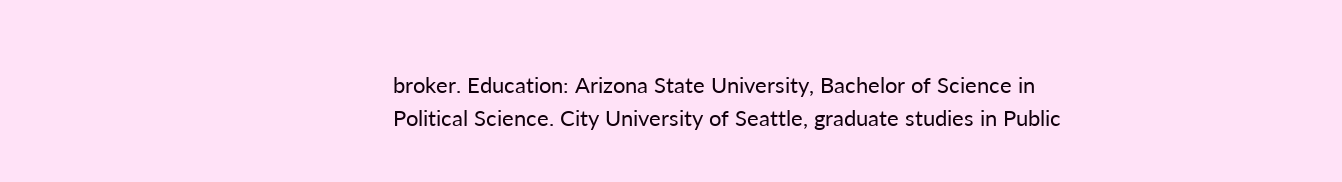broker. Education: Arizona State University, Bachelor of Science in Political Science. City University of Seattle, graduate studies in Public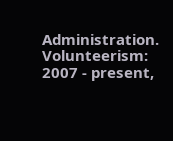Administration. Volunteerism: 2007 - present,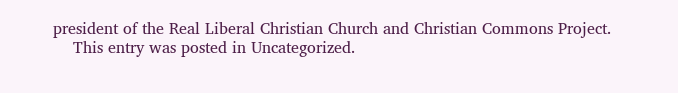president of the Real Liberal Christian Church and Christian Commons Project.
    This entry was posted in Uncategorized.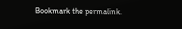Bookmark the permalink.